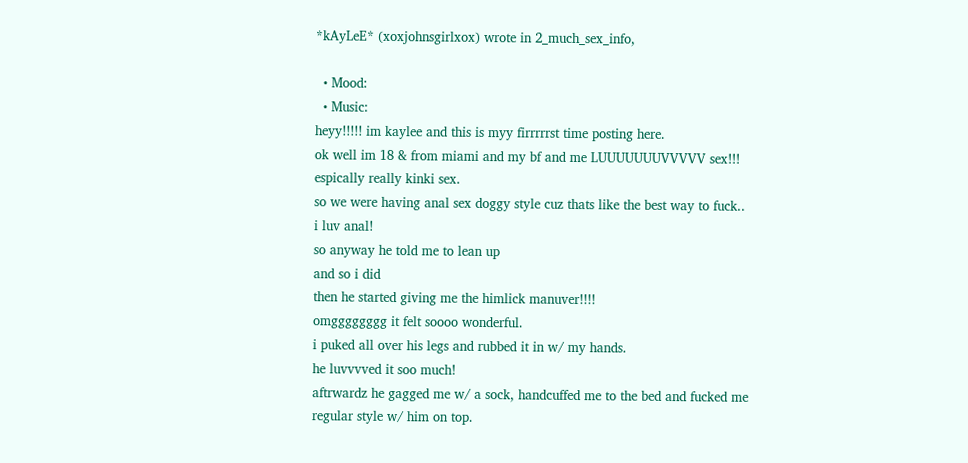*kAyLeE* (xoxjohnsgirlxox) wrote in 2_much_sex_info,

  • Mood:
  • Music:
heyy!!!!! im kaylee and this is myy firrrrrst time posting here.
ok well im 18 & from miami and my bf and me LUUUUUUUVVVVV sex!!!
espically really kinki sex.
so we were having anal sex doggy style cuz thats like the best way to fuck..
i luv anal!
so anyway he told me to lean up
and so i did
then he started giving me the himlick manuver!!!!
omgggggggg it felt soooo wonderful.
i puked all over his legs and rubbed it in w/ my hands.
he luvvvved it soo much!
aftrwardz he gagged me w/ a sock, handcuffed me to the bed and fucked me regular style w/ him on top.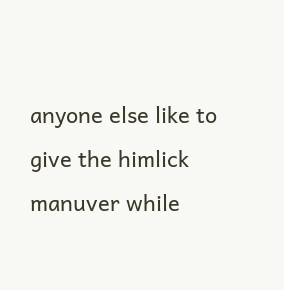anyone else like to give the himlick manuver while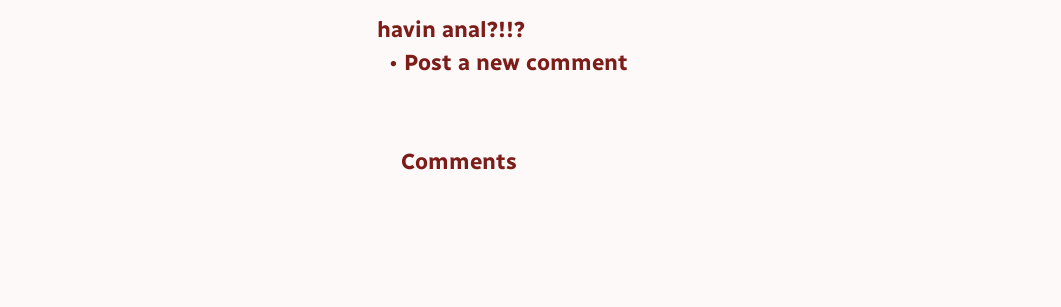havin anal?!!?
  • Post a new comment


    Comments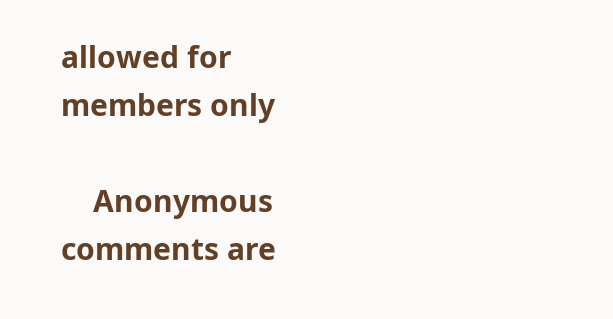allowed for members only

    Anonymous comments are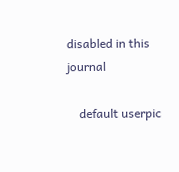disabled in this journal

    default userpic